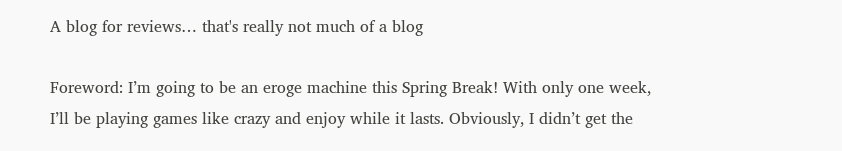A blog for reviews… that's really not much of a blog

Foreword: I’m going to be an eroge machine this Spring Break! With only one week, I’ll be playing games like crazy and enjoy while it lasts. Obviously, I didn’t get the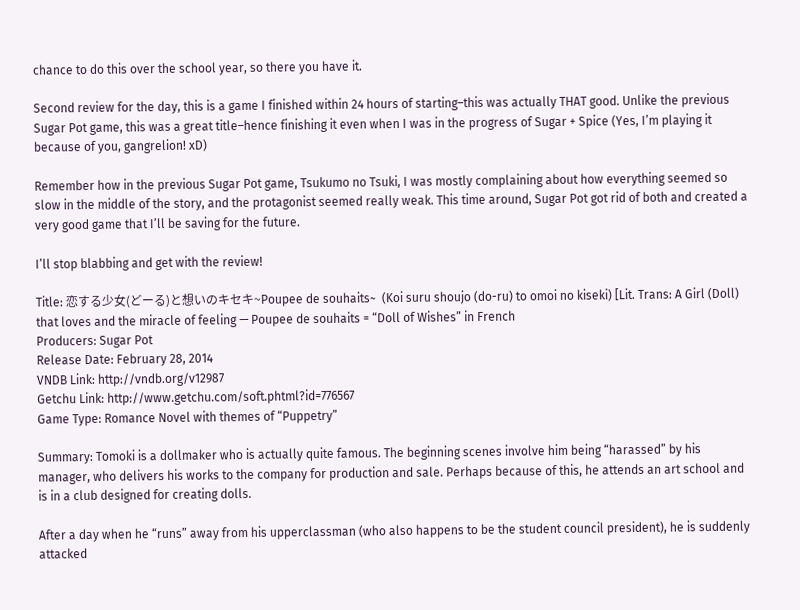chance to do this over the school year, so there you have it.

Second review for the day, this is a game I finished within 24 hours of starting–this was actually THAT good. Unlike the previous Sugar Pot game, this was a great title–hence finishing it even when I was in the progress of Sugar + Spice (Yes, I’m playing it because of you, gangrelion! xD)

Remember how in the previous Sugar Pot game, Tsukumo no Tsuki, I was mostly complaining about how everything seemed so slow in the middle of the story, and the protagonist seemed really weak. This time around, Sugar Pot got rid of both and created a very good game that I’ll be saving for the future.

I’ll stop blabbing and get with the review!

Title: 恋する少女(どーる)と想いのキセキ~Poupee de souhaits~  (Koi suru shoujo (do-ru) to omoi no kiseki) [Lit. Trans: A Girl (Doll) that loves and the miracle of feeling — Poupee de souhaits = “Doll of Wishes” in French
Producers: Sugar Pot
Release Date: February 28, 2014
VNDB Link: http://vndb.org/v12987
Getchu Link: http://www.getchu.com/soft.phtml?id=776567
Game Type: Romance Novel with themes of “Puppetry”

Summary: Tomoki is a dollmaker who is actually quite famous. The beginning scenes involve him being “harassed” by his manager, who delivers his works to the company for production and sale. Perhaps because of this, he attends an art school and is in a club designed for creating dolls.

After a day when he “runs” away from his upperclassman (who also happens to be the student council president), he is suddenly attacked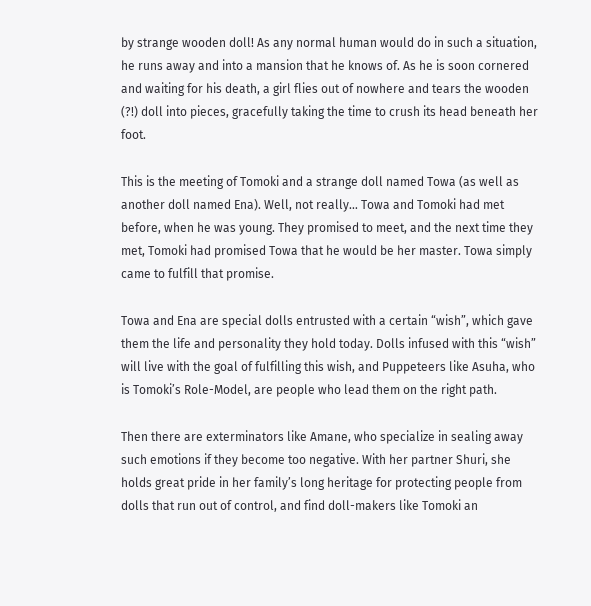by strange wooden doll! As any normal human would do in such a situation, he runs away and into a mansion that he knows of. As he is soon cornered and waiting for his death, a girl flies out of nowhere and tears the wooden (?!) doll into pieces, gracefully taking the time to crush its head beneath her foot.

This is the meeting of Tomoki and a strange doll named Towa (as well as another doll named Ena). Well, not really… Towa and Tomoki had met before, when he was young. They promised to meet, and the next time they met, Tomoki had promised Towa that he would be her master. Towa simply came to fulfill that promise.

Towa and Ena are special dolls entrusted with a certain “wish”, which gave them the life and personality they hold today. Dolls infused with this “wish” will live with the goal of fulfilling this wish, and Puppeteers like Asuha, who is Tomoki’s Role-Model, are people who lead them on the right path.

Then there are exterminators like Amane, who specialize in sealing away such emotions if they become too negative. With her partner Shuri, she holds great pride in her family’s long heritage for protecting people from dolls that run out of control, and find doll-makers like Tomoki an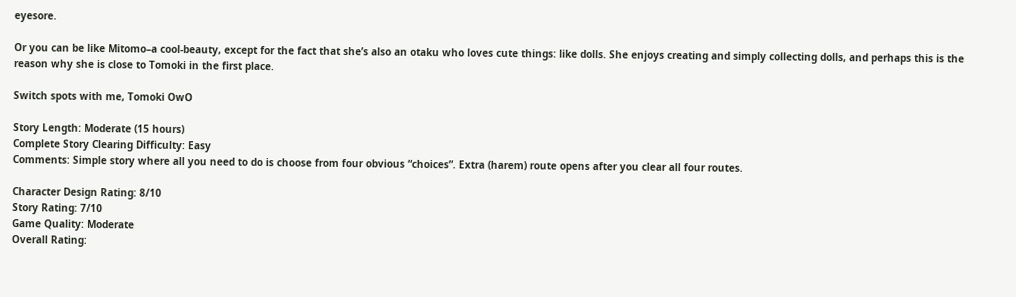eyesore.

Or you can be like Mitomo–a cool-beauty, except for the fact that she’s also an otaku who loves cute things: like dolls. She enjoys creating and simply collecting dolls, and perhaps this is the reason why she is close to Tomoki in the first place.

Switch spots with me, Tomoki OwO

Story Length: Moderate (15 hours)
Complete Story Clearing Difficulty: Easy
Comments: Simple story where all you need to do is choose from four obvious “choices”. Extra (harem) route opens after you clear all four routes.

Character Design Rating: 8/10
Story Rating: 7/10
Game Quality: Moderate
Overall Rating: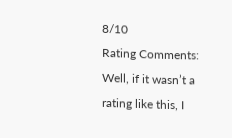8/10
Rating Comments: Well, if it wasn’t a rating like this, I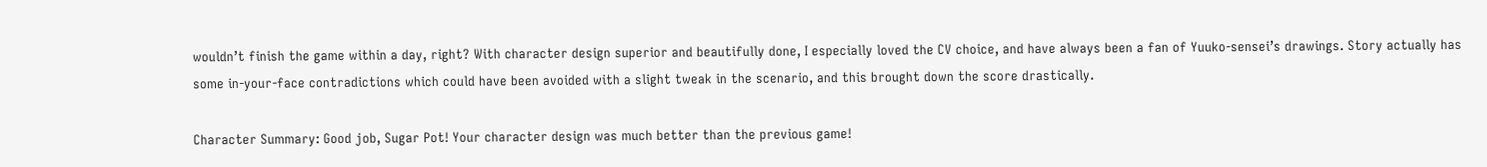wouldn’t finish the game within a day, right? With character design superior and beautifully done, I especially loved the CV choice, and have always been a fan of Yuuko-sensei’s drawings. Story actually has some in-your-face contradictions which could have been avoided with a slight tweak in the scenario, and this brought down the score drastically.

Character Summary: Good job, Sugar Pot! Your character design was much better than the previous game!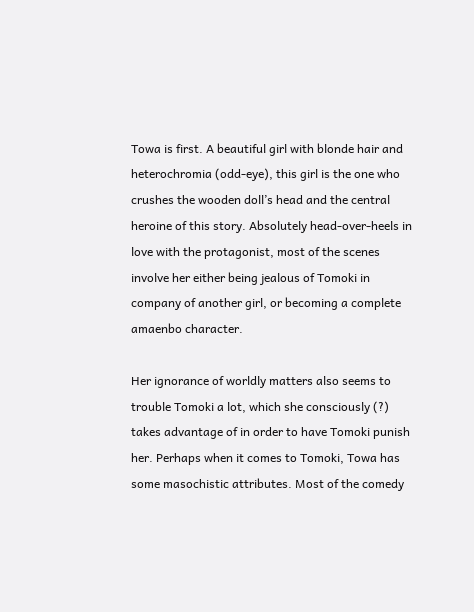Towa is first. A beautiful girl with blonde hair and heterochromia (odd-eye), this girl is the one who crushes the wooden doll’s head and the central heroine of this story. Absolutely head-over-heels in love with the protagonist, most of the scenes involve her either being jealous of Tomoki in company of another girl, or becoming a complete amaenbo character.

Her ignorance of worldly matters also seems to trouble Tomoki a lot, which she consciously (?) takes advantage of in order to have Tomoki punish her. Perhaps when it comes to Tomoki, Towa has some masochistic attributes. Most of the comedy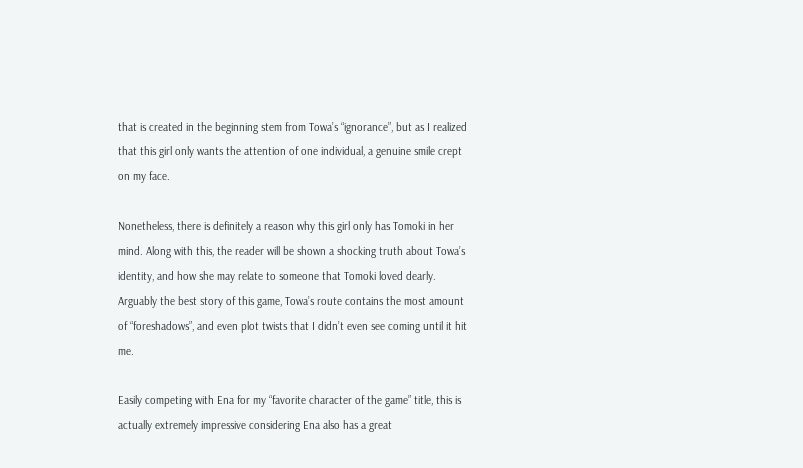that is created in the beginning stem from Towa’s “ignorance”, but as I realized that this girl only wants the attention of one individual, a genuine smile crept on my face.

Nonetheless, there is definitely a reason why this girl only has Tomoki in her mind. Along with this, the reader will be shown a shocking truth about Towa’s identity, and how she may relate to someone that Tomoki loved dearly.
Arguably the best story of this game, Towa’s route contains the most amount of “foreshadows”, and even plot twists that I didn’t even see coming until it hit me.

Easily competing with Ena for my “favorite character of the game” title, this is actually extremely impressive considering Ena also has a great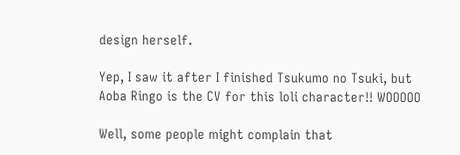design herself.

Yep, I saw it after I finished Tsukumo no Tsuki, but Aoba Ringo is the CV for this loli character!! WOOOOO

Well, some people might complain that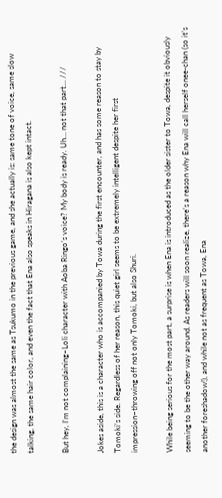the design was almost the same as Tsukumo in the previous game, and she actually is: same tone of voice, same slow talking, the same hair color, and even the fact that Ena also speaks in Hiragana is also kept intact.

But hey, I’m not complaining–Loli character with Aoba Ringo’s voice? My body is ready. Uh… not that part… ///

Jokes aside, this is a character who is accompanied by Towa during the first encounter, and has some reason to stay by Tomoki’s side. Regardless of her reason, this quiet girl seems to be extremely intelligent despite her first impression–throwing off not only Tomoki, but also Shuri.

While being serious for the most part, a surprise is when Ena is introduced as the older sister to Towa, despite it obviously seeming to be the other way around. As readers will soon realize, there’s a reason why Ena will call herself onee-chan (so it’s another foreshadow!), and while not as frequent as Towa, Ena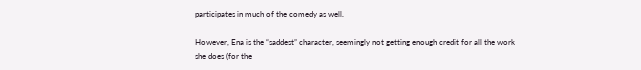participates in much of the comedy as well.

However, Ena is the “saddest” character, seemingly not getting enough credit for all the work she does (for the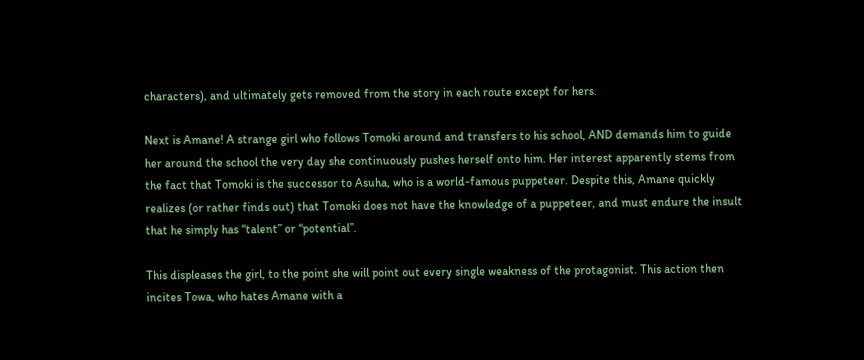characters), and ultimately gets removed from the story in each route except for hers.

Next is Amane! A strange girl who follows Tomoki around and transfers to his school, AND demands him to guide her around the school the very day she continuously pushes herself onto him. Her interest apparently stems from the fact that Tomoki is the successor to Asuha, who is a world-famous puppeteer. Despite this, Amane quickly realizes (or rather finds out) that Tomoki does not have the knowledge of a puppeteer, and must endure the insult that he simply has “talent” or “potential”.

This displeases the girl, to the point she will point out every single weakness of the protagonist. This action then incites Towa, who hates Amane with a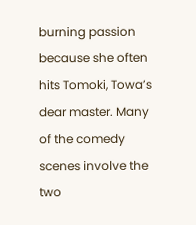burning passion because she often hits Tomoki, Towa’s dear master. Many of the comedy scenes involve the two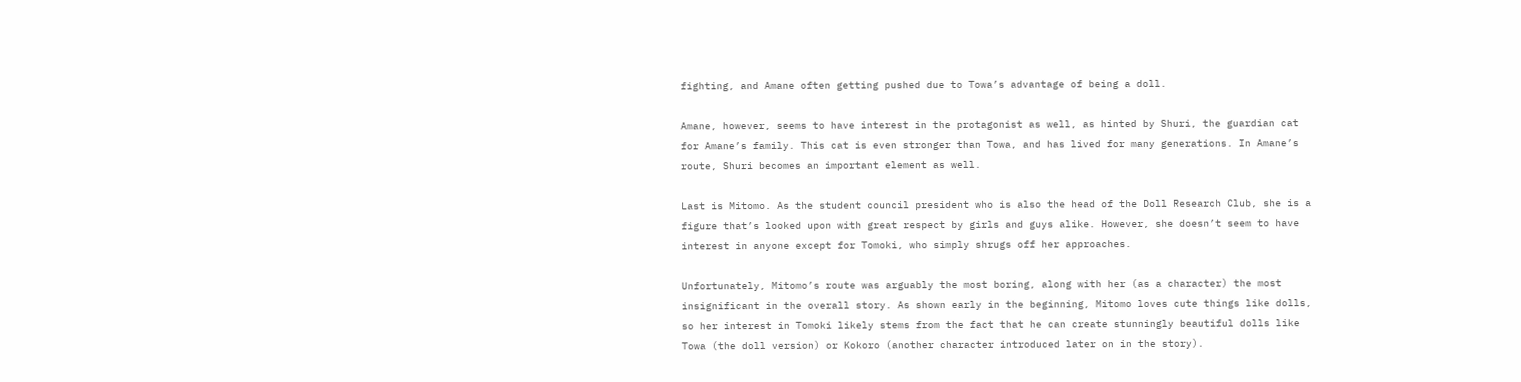fighting, and Amane often getting pushed due to Towa’s advantage of being a doll.

Amane, however, seems to have interest in the protagonist as well, as hinted by Shuri, the guardian cat for Amane’s family. This cat is even stronger than Towa, and has lived for many generations. In Amane’s route, Shuri becomes an important element as well.

Last is Mitomo. As the student council president who is also the head of the Doll Research Club, she is a figure that’s looked upon with great respect by girls and guys alike. However, she doesn’t seem to have interest in anyone except for Tomoki, who simply shrugs off her approaches.

Unfortunately, Mitomo’s route was arguably the most boring, along with her (as a character) the most insignificant in the overall story. As shown early in the beginning, Mitomo loves cute things like dolls, so her interest in Tomoki likely stems from the fact that he can create stunningly beautiful dolls like Towa (the doll version) or Kokoro (another character introduced later on in the story).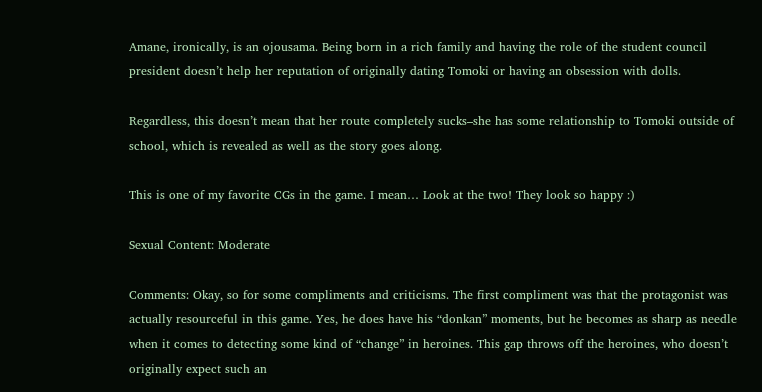Amane, ironically, is an ojousama. Being born in a rich family and having the role of the student council president doesn’t help her reputation of originally dating Tomoki or having an obsession with dolls.

Regardless, this doesn’t mean that her route completely sucks–she has some relationship to Tomoki outside of school, which is revealed as well as the story goes along.

This is one of my favorite CGs in the game. I mean… Look at the two! They look so happy :)

Sexual Content: Moderate

Comments: Okay, so for some compliments and criticisms. The first compliment was that the protagonist was actually resourceful in this game. Yes, he does have his “donkan” moments, but he becomes as sharp as needle when it comes to detecting some kind of “change” in heroines. This gap throws off the heroines, who doesn’t originally expect such an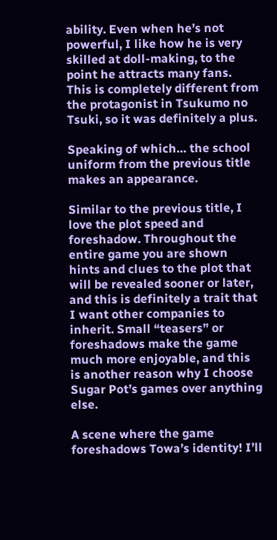ability. Even when he’s not powerful, I like how he is very skilled at doll-making, to the point he attracts many fans. This is completely different from the protagonist in Tsukumo no Tsuki, so it was definitely a plus.

Speaking of which… the school uniform from the previous title makes an appearance.

Similar to the previous title, I love the plot speed and foreshadow. Throughout the entire game you are shown hints and clues to the plot that will be revealed sooner or later, and this is definitely a trait that I want other companies to inherit. Small “teasers” or foreshadows make the game much more enjoyable, and this is another reason why I choose Sugar Pot’s games over anything else.

A scene where the game foreshadows Towa’s identity! I’ll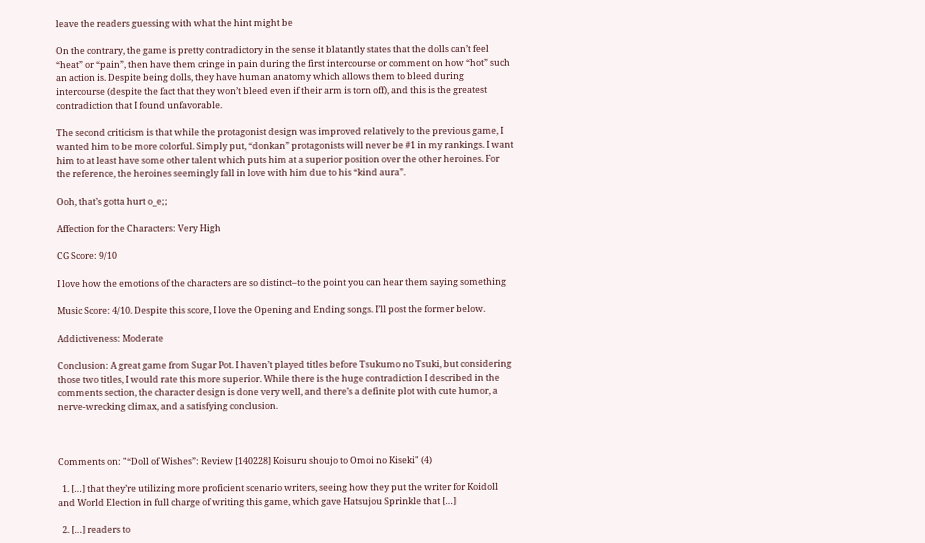leave the readers guessing with what the hint might be

On the contrary, the game is pretty contradictory in the sense it blatantly states that the dolls can’t feel “heat” or “pain”, then have them cringe in pain during the first intercourse or comment on how “hot” such an action is. Despite being dolls, they have human anatomy which allows them to bleed during intercourse (despite the fact that they won’t bleed even if their arm is torn off), and this is the greatest contradiction that I found unfavorable.

The second criticism is that while the protagonist design was improved relatively to the previous game, I wanted him to be more colorful. Simply put, “donkan” protagonists will never be #1 in my rankings. I want him to at least have some other talent which puts him at a superior position over the other heroines. For the reference, the heroines seemingly fall in love with him due to his “kind aura”.

Ooh, that’s gotta hurt o_e;;

Affection for the Characters: Very High

CG Score: 9/10

I love how the emotions of the characters are so distinct–to the point you can hear them saying something

Music Score: 4/10. Despite this score, I love the Opening and Ending songs. I’ll post the former below.

Addictiveness: Moderate

Conclusion: A great game from Sugar Pot. I haven’t played titles before Tsukumo no Tsuki, but considering those two titles, I would rate this more superior. While there is the huge contradiction I described in the comments section, the character design is done very well, and there’s a definite plot with cute humor, a nerve-wrecking climax, and a satisfying conclusion.



Comments on: "“Doll of Wishes”: Review [140228] Koisuru shoujo to Omoi no Kiseki" (4)

  1. […] that they’re utilizing more proficient scenario writers, seeing how they put the writer for Koidoll and World Election in full charge of writing this game, which gave Hatsujou Sprinkle that […]

  2. […] readers to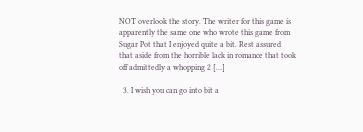NOT overlook the story. The writer for this game is apparently the same one who wrote this game from Sugar Pot that I enjoyed quite a bit. Rest assured that aside from the horrible lack in romance that took off admittedly a whopping 2 […]

  3. I wish you can go into bit a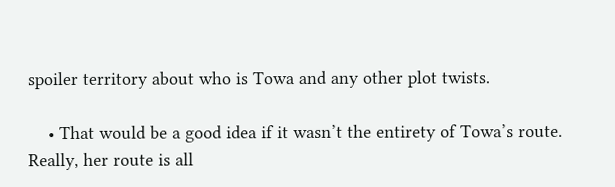spoiler territory about who is Towa and any other plot twists.

    • That would be a good idea if it wasn’t the entirety of Towa’s route. Really, her route is all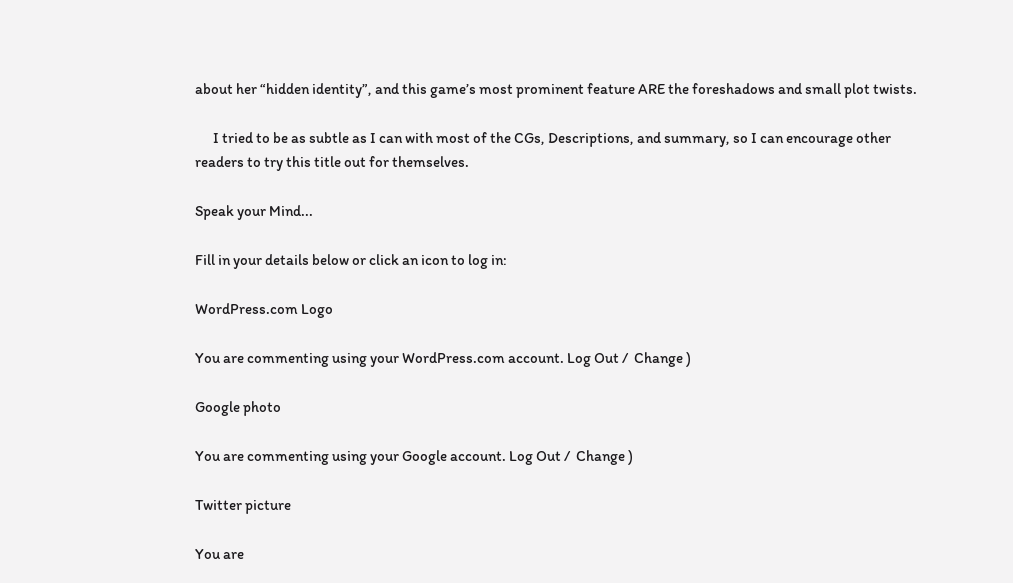about her “hidden identity”, and this game’s most prominent feature ARE the foreshadows and small plot twists.

      I tried to be as subtle as I can with most of the CGs, Descriptions, and summary, so I can encourage other readers to try this title out for themselves.

Speak your Mind...

Fill in your details below or click an icon to log in:

WordPress.com Logo

You are commenting using your WordPress.com account. Log Out /  Change )

Google photo

You are commenting using your Google account. Log Out /  Change )

Twitter picture

You are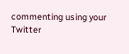commenting using your Twitter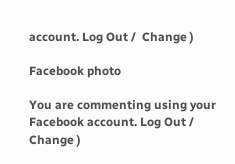account. Log Out /  Change )

Facebook photo

You are commenting using your Facebook account. Log Out /  Change )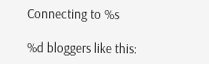Connecting to %s

%d bloggers like this: